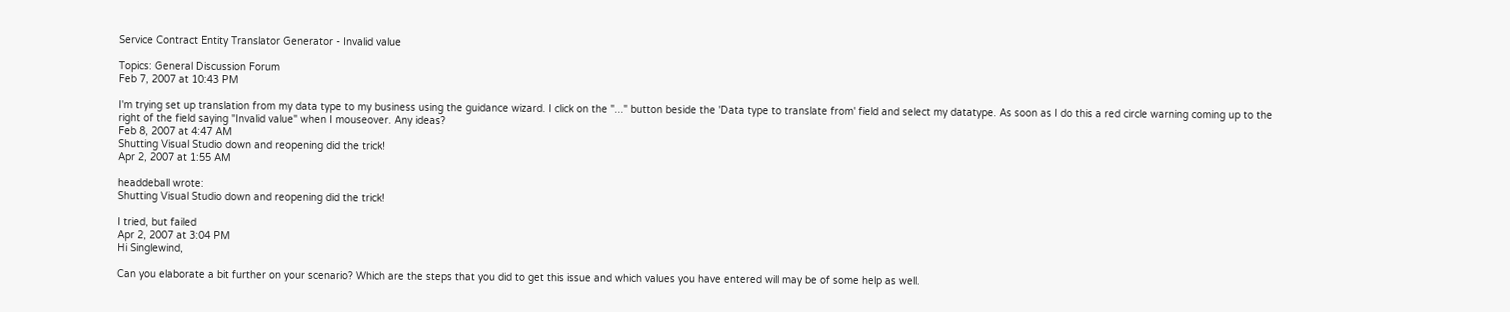Service Contract Entity Translator Generator - Invalid value

Topics: General Discussion Forum
Feb 7, 2007 at 10:43 PM

I'm trying set up translation from my data type to my business using the guidance wizard. I click on the "..." button beside the 'Data type to translate from' field and select my datatype. As soon as I do this a red circle warning coming up to the right of the field saying "Invalid value" when I mouseover. Any ideas?
Feb 8, 2007 at 4:47 AM
Shutting Visual Studio down and reopening did the trick!
Apr 2, 2007 at 1:55 AM

headdeball wrote:
Shutting Visual Studio down and reopening did the trick!

I tried, but failed
Apr 2, 2007 at 3:04 PM
Hi Singlewind,

Can you elaborate a bit further on your scenario? Which are the steps that you did to get this issue and which values you have entered will may be of some help as well.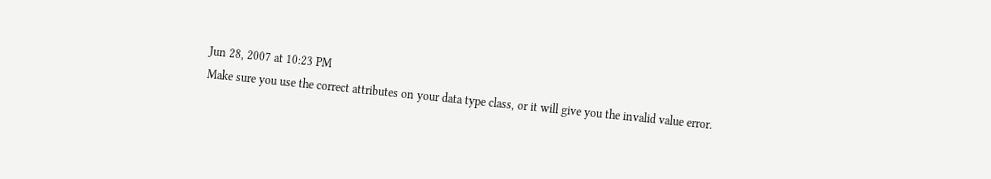Jun 28, 2007 at 10:23 PM
Make sure you use the correct attributes on your data type class, or it will give you the invalid value error.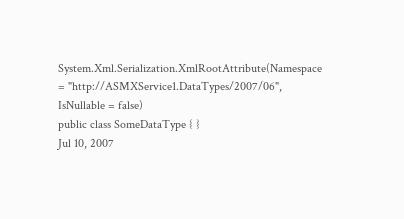System.Xml.Serialization.XmlRootAttribute(Namespace = "http://ASMXService1.DataTypes/2007/06", IsNullable = false)
public class SomeDataType { }
Jul 10, 2007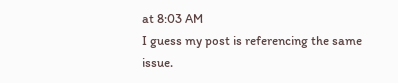at 8:03 AM
I guess my post is referencing the same issue.